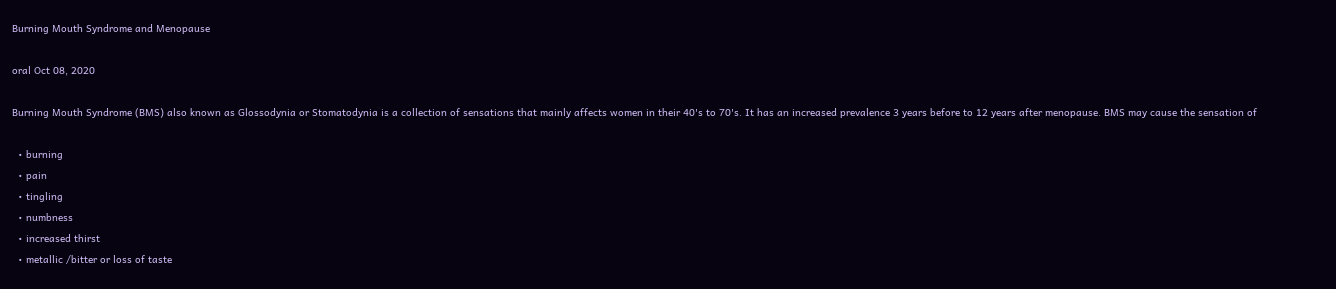Burning Mouth Syndrome and Menopause

oral Oct 08, 2020

Burning Mouth Syndrome (BMS) also known as Glossodynia or Stomatodynia is a collection of sensations that mainly affects women in their 40's to 70's. It has an increased prevalence 3 years before to 12 years after menopause. BMS may cause the sensation of

  • burning
  • pain
  • tingling
  • numbness
  • increased thirst
  • metallic /bitter or loss of taste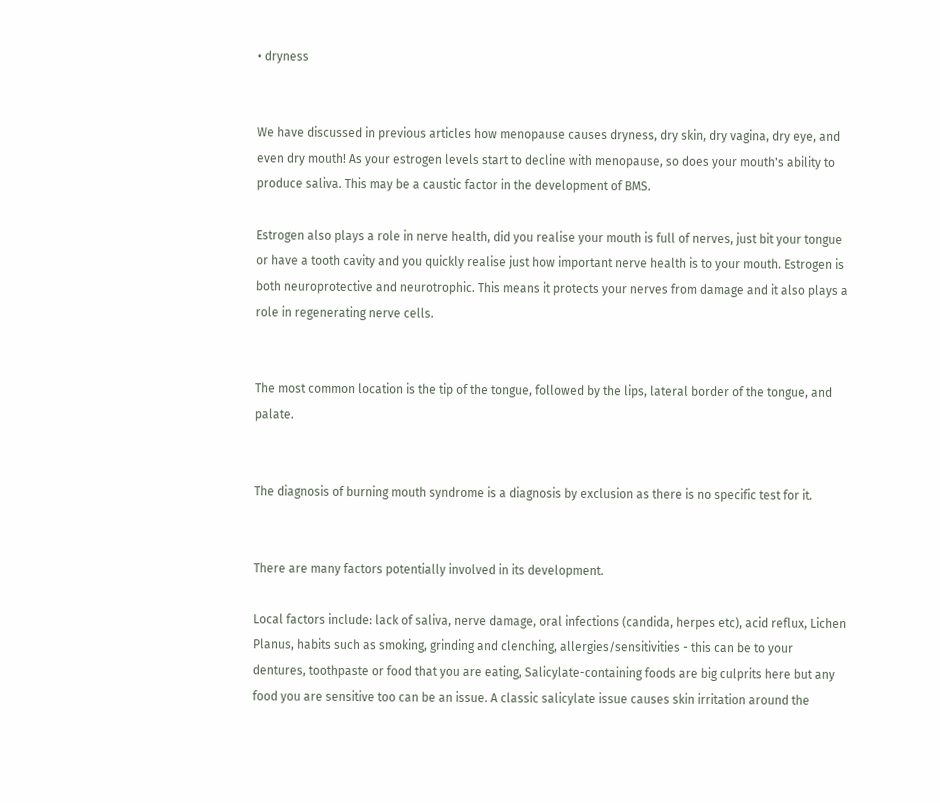• dryness


We have discussed in previous articles how menopause causes dryness, dry skin, dry vagina, dry eye, and even dry mouth! As your estrogen levels start to decline with menopause, so does your mouth's ability to produce saliva. This may be a caustic factor in the development of BMS.

Estrogen also plays a role in nerve health, did you realise your mouth is full of nerves, just bit your tongue or have a tooth cavity and you quickly realise just how important nerve health is to your mouth. Estrogen is both neuroprotective and neurotrophic. This means it protects your nerves from damage and it also plays a role in regenerating nerve cells.


The most common location is the tip of the tongue, followed by the lips, lateral border of the tongue, and palate.


The diagnosis of burning mouth syndrome is a diagnosis by exclusion as there is no specific test for it.


There are many factors potentially involved in its development.

Local factors include: lack of saliva, nerve damage, oral infections (candida, herpes etc), acid reflux, Lichen Planus, habits such as smoking, grinding and clenching, allergies/sensitivities - this can be to your dentures, toothpaste or food that you are eating, Salicylate-containing foods are big culprits here but any food you are sensitive too can be an issue. A classic salicylate issue causes skin irritation around the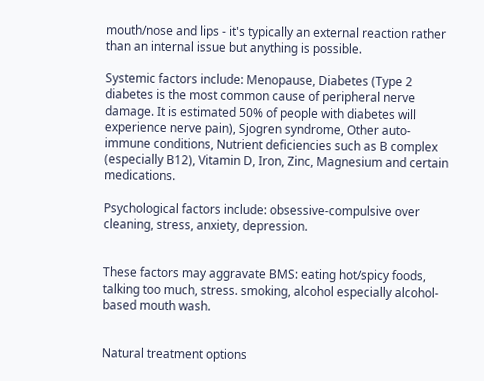mouth/nose and lips - it's typically an external reaction rather than an internal issue but anything is possible.

Systemic factors include: Menopause, Diabetes (Type 2 diabetes is the most common cause of peripheral nerve damage. It is estimated 50% of people with diabetes will experience nerve pain), Sjogren syndrome, Other auto-immune conditions, Nutrient deficiencies such as B complex (especially B12), Vitamin D, Iron, Zinc, Magnesium and certain medications.

Psychological factors include: obsessive-compulsive over cleaning, stress, anxiety, depression.


These factors may aggravate BMS: eating hot/spicy foods, talking too much, stress. smoking, alcohol especially alcohol-based mouth wash.


Natural treatment options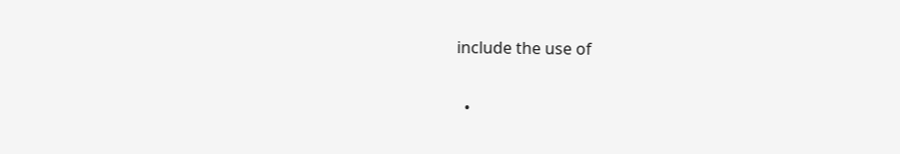include the use of

  •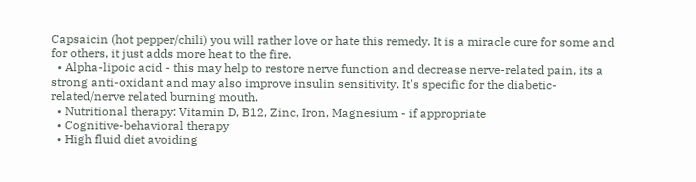Capsaicin (hot pepper/chili) you will rather love or hate this remedy. It is a miracle cure for some and for others, it just adds more heat to the fire.
  • Alpha-lipoic acid - this may help to restore nerve function and decrease nerve-related pain, its a strong anti-oxidant and may also improve insulin sensitivity. It's specific for the diabetic-related/nerve related burning mouth.
  • Nutritional therapy: Vitamin D, B12, Zinc, Iron, Magnesium - if appropriate
  • Cognitive-behavioral therapy
  • High fluid diet avoiding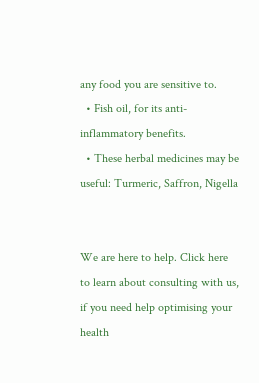any food you are sensitive to.
  • Fish oil, for its anti-inflammatory benefits.
  • These herbal medicines may be useful: Turmeric, Saffron, Nigella


We are here to help. Click here to learn about consulting with us, if you need help optimising your health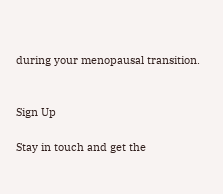during your menopausal transition.


Sign Up

Stay in touch and get the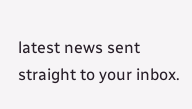latest news sent straight to your inbox.